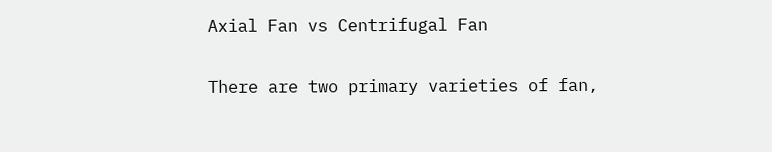Axial Fan vs Centrifugal Fan


There are two primary varieties of fan,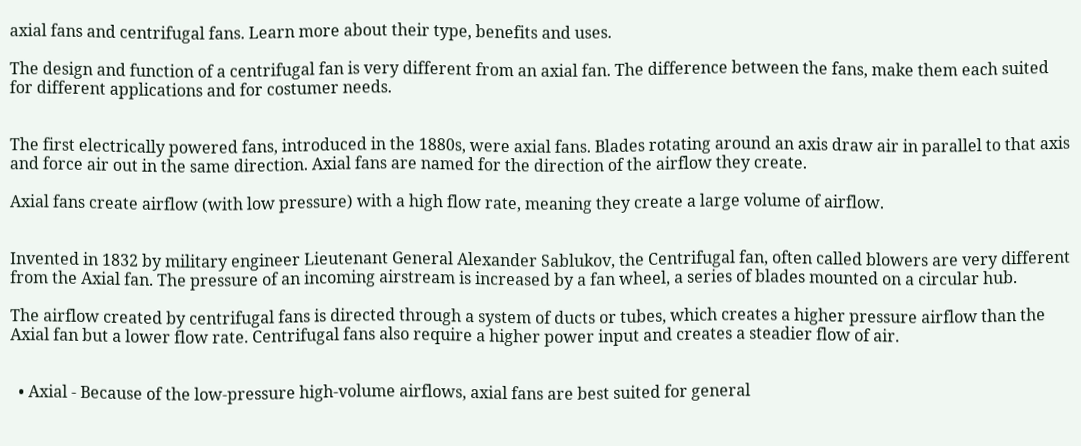axial fans and centrifugal fans. Learn more about their type, benefits and uses.

The design and function of a centrifugal fan is very different from an axial fan. The difference between the fans, make them each suited for different applications and for costumer needs.


The first electrically powered fans, introduced in the 1880s, were axial fans. Blades rotating around an axis draw air in parallel to that axis and force air out in the same direction. Axial fans are named for the direction of the airflow they create.

Axial fans create airflow (with low pressure) with a high flow rate, meaning they create a large volume of airflow.


Invented in 1832 by military engineer Lieutenant General Alexander Sablukov, the Centrifugal fan, often called blowers are very different from the Axial fan. The pressure of an incoming airstream is increased by a fan wheel, a series of blades mounted on a circular hub.

The airflow created by centrifugal fans is directed through a system of ducts or tubes, which creates a higher pressure airflow than the Axial fan but a lower flow rate. Centrifugal fans also require a higher power input and creates a steadier flow of air.


  • Axial - Because of the low-pressure high-volume airflows, axial fans are best suited for general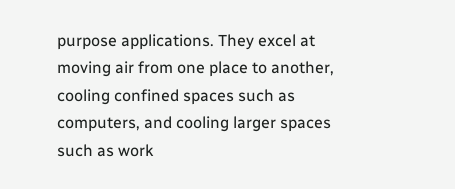purpose applications. They excel at moving air from one place to another, cooling confined spaces such as computers, and cooling larger spaces such as work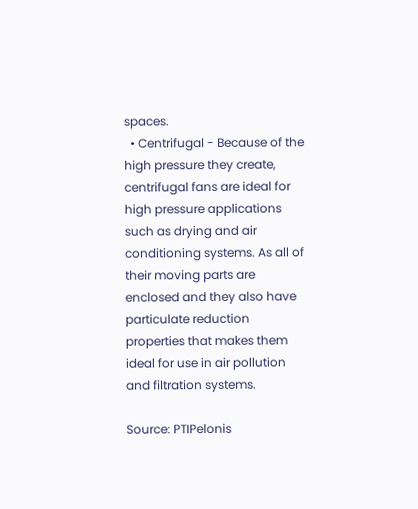spaces.
  • Centrifugal - Because of the high pressure they create, centrifugal fans are ideal for high pressure applications such as drying and air conditioning systems. As all of their moving parts are enclosed and they also have particulate reduction properties that makes them ideal for use in air pollution and filtration systems.

Source: PTIPelonis